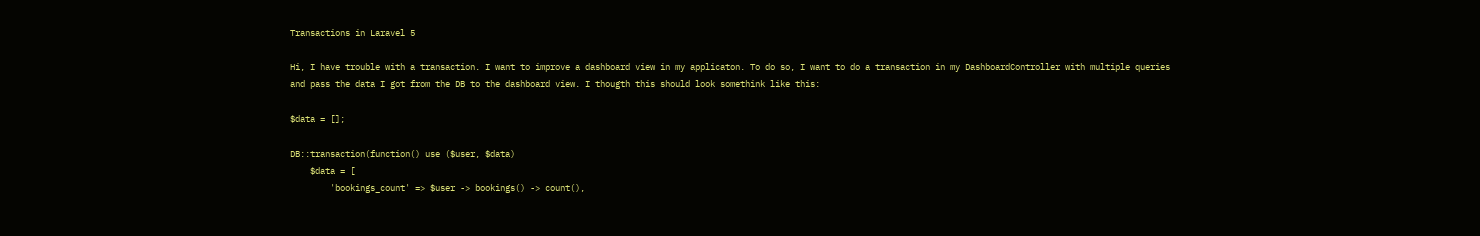Transactions in Laravel 5

Hi, I have trouble with a transaction. I want to improve a dashboard view in my applicaton. To do so, I want to do a transaction in my DashboardController with multiple queries and pass the data I got from the DB to the dashboard view. I thougth this should look somethink like this:

$data = [];

DB::transaction(function() use ($user, $data)
    $data = [
        'bookings_count' => $user -> bookings() -> count(),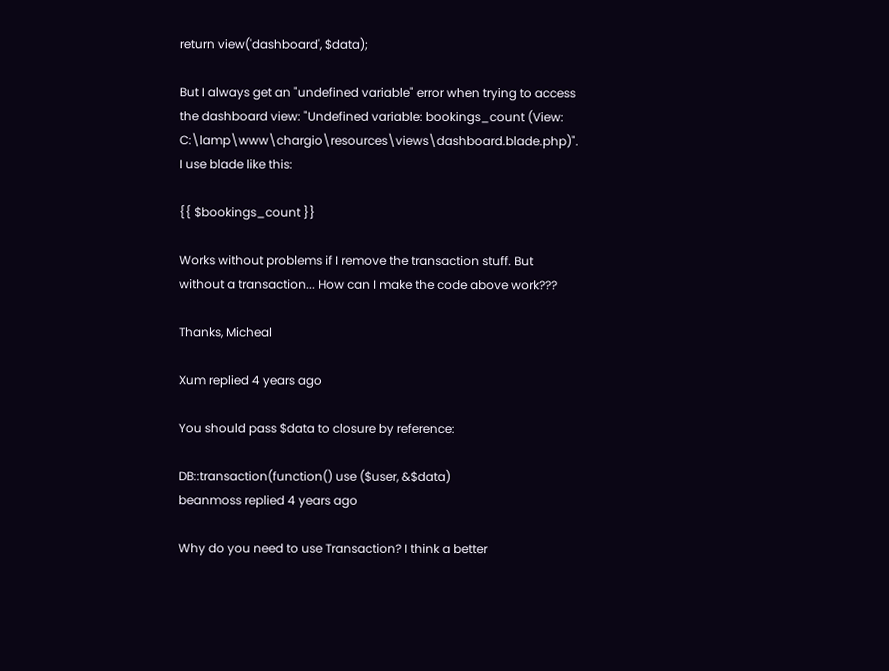return view('dashboard', $data);

But I always get an "undefined variable" error when trying to access the dashboard view: "Undefined variable: bookings_count (View: C:\lamp\www\chargio\resources\views\dashboard.blade.php)". I use blade like this:

{{ $bookings_count }}

Works without problems if I remove the transaction stuff. But without a transaction... How can I make the code above work???

Thanks, Micheal

Xum replied 4 years ago

You should pass $data to closure by reference:

DB::transaction(function() use ($user, &$data)
beanmoss replied 4 years ago

Why do you need to use Transaction? I think a better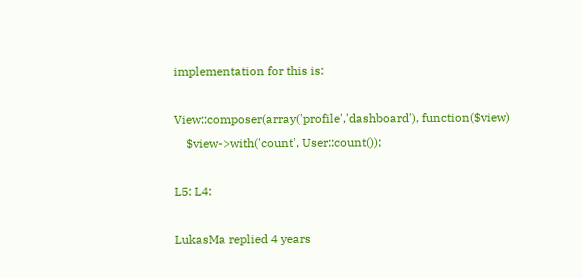implementation for this is:

View::composer(array('profile','dashboard'), function($view)
    $view->with('count', User::count());

L5: L4:

LukasMa replied 4 years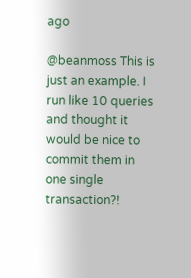ago

@beanmoss This is just an example. I run like 10 queries and thought it would be nice to commit them in one single transaction?!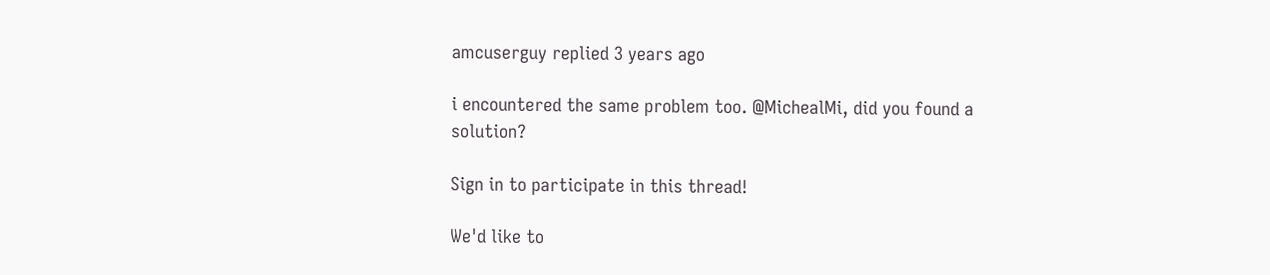amcuserguy replied 3 years ago

i encountered the same problem too. @MichealMi, did you found a solution?

Sign in to participate in this thread!

We'd like to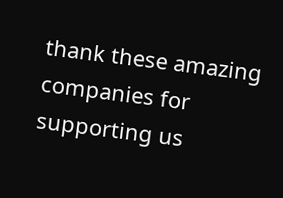thank these amazing companies for supporting us